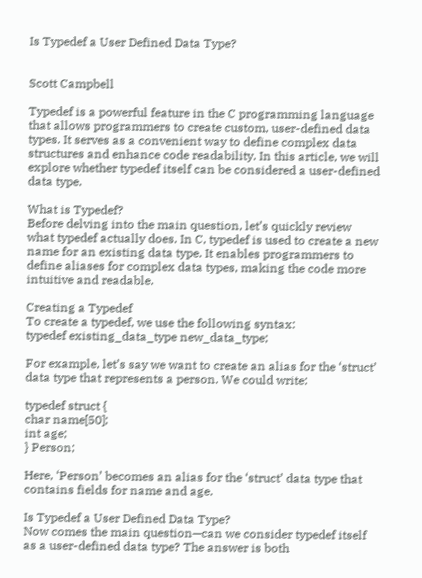Is Typedef a User Defined Data Type?


Scott Campbell

Typedef is a powerful feature in the C programming language that allows programmers to create custom, user-defined data types. It serves as a convenient way to define complex data structures and enhance code readability. In this article, we will explore whether typedef itself can be considered a user-defined data type.

What is Typedef?
Before delving into the main question, let’s quickly review what typedef actually does. In C, typedef is used to create a new name for an existing data type. It enables programmers to define aliases for complex data types, making the code more intuitive and readable.

Creating a Typedef
To create a typedef, we use the following syntax:
typedef existing_data_type new_data_type;

For example, let’s say we want to create an alias for the ‘struct’ data type that represents a person. We could write:

typedef struct {
char name[50];
int age;
} Person;

Here, ‘Person’ becomes an alias for the ‘struct’ data type that contains fields for name and age.

Is Typedef a User Defined Data Type?
Now comes the main question—can we consider typedef itself as a user-defined data type? The answer is both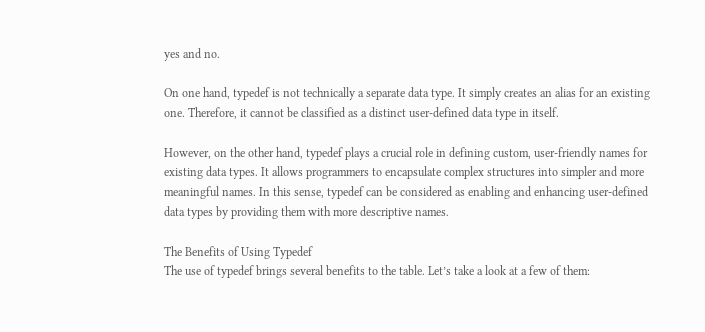yes and no.

On one hand, typedef is not technically a separate data type. It simply creates an alias for an existing one. Therefore, it cannot be classified as a distinct user-defined data type in itself.

However, on the other hand, typedef plays a crucial role in defining custom, user-friendly names for existing data types. It allows programmers to encapsulate complex structures into simpler and more meaningful names. In this sense, typedef can be considered as enabling and enhancing user-defined data types by providing them with more descriptive names.

The Benefits of Using Typedef
The use of typedef brings several benefits to the table. Let’s take a look at a few of them: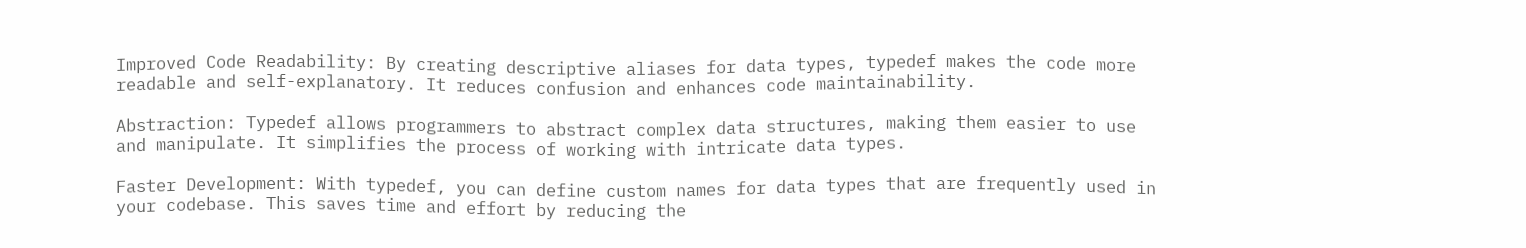Improved Code Readability: By creating descriptive aliases for data types, typedef makes the code more readable and self-explanatory. It reduces confusion and enhances code maintainability.

Abstraction: Typedef allows programmers to abstract complex data structures, making them easier to use and manipulate. It simplifies the process of working with intricate data types.

Faster Development: With typedef, you can define custom names for data types that are frequently used in your codebase. This saves time and effort by reducing the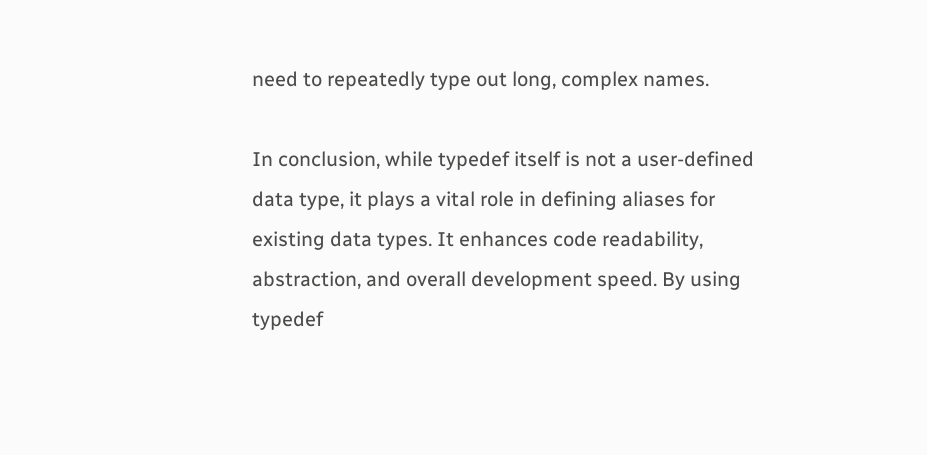need to repeatedly type out long, complex names.

In conclusion, while typedef itself is not a user-defined data type, it plays a vital role in defining aliases for existing data types. It enhances code readability, abstraction, and overall development speed. By using typedef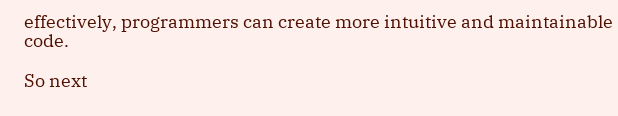effectively, programmers can create more intuitive and maintainable code.

So next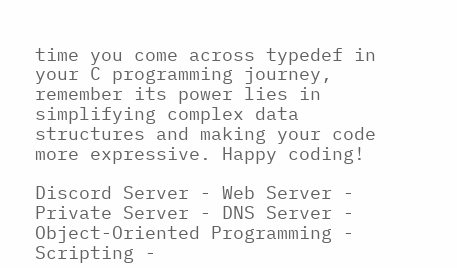time you come across typedef in your C programming journey, remember its power lies in simplifying complex data structures and making your code more expressive. Happy coding!

Discord Server - Web Server - Private Server - DNS Server - Object-Oriented Programming - Scripting -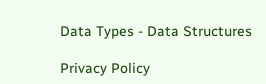Data Types - Data Structures

Privacy Policy